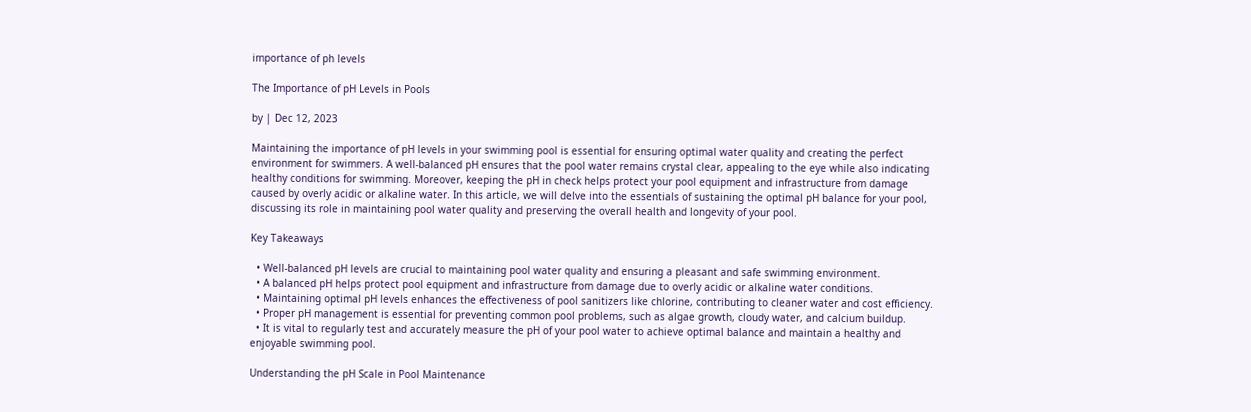importance of ph levels

The Importance of pH Levels in Pools

by | Dec 12, 2023

Maintaining the importance of pH levels in your swimming pool is essential for ensuring optimal water quality and creating the perfect environment for swimmers. A well-balanced pH ensures that the pool water remains crystal clear, appealing to the eye while also indicating healthy conditions for swimming. Moreover, keeping the pH in check helps protect your pool equipment and infrastructure from damage caused by overly acidic or alkaline water. In this article, we will delve into the essentials of sustaining the optimal pH balance for your pool, discussing its role in maintaining pool water quality and preserving the overall health and longevity of your pool.

Key Takeaways

  • Well-balanced pH levels are crucial to maintaining pool water quality and ensuring a pleasant and safe swimming environment.
  • A balanced pH helps protect pool equipment and infrastructure from damage due to overly acidic or alkaline water conditions.
  • Maintaining optimal pH levels enhances the effectiveness of pool sanitizers like chlorine, contributing to cleaner water and cost efficiency.
  • Proper pH management is essential for preventing common pool problems, such as algae growth, cloudy water, and calcium buildup.
  • It is vital to regularly test and accurately measure the pH of your pool water to achieve optimal balance and maintain a healthy and enjoyable swimming pool.

Understanding the pH Scale in Pool Maintenance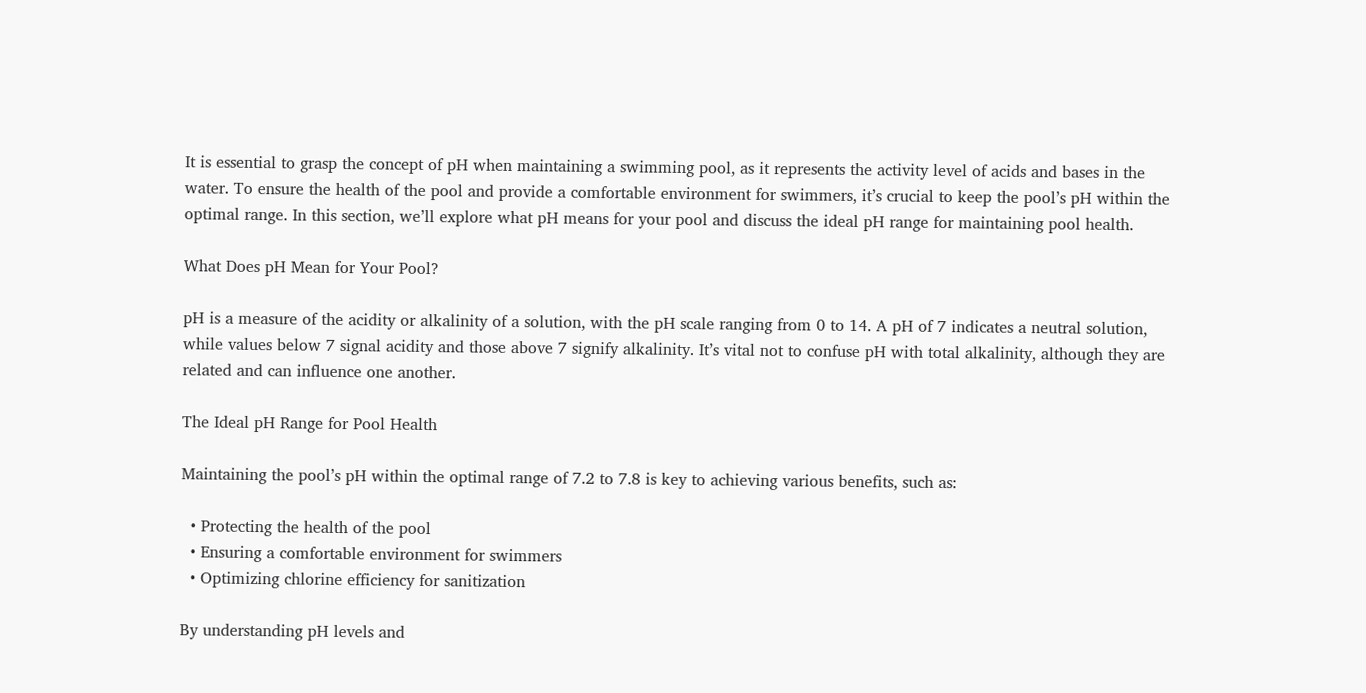It is essential to grasp the concept of pH when maintaining a swimming pool, as it represents the activity level of acids and bases in the water. To ensure the health of the pool and provide a comfortable environment for swimmers, it’s crucial to keep the pool’s pH within the optimal range. In this section, we’ll explore what pH means for your pool and discuss the ideal pH range for maintaining pool health.

What Does pH Mean for Your Pool?

pH is a measure of the acidity or alkalinity of a solution, with the pH scale ranging from 0 to 14. A pH of 7 indicates a neutral solution, while values below 7 signal acidity and those above 7 signify alkalinity. It’s vital not to confuse pH with total alkalinity, although they are related and can influence one another.

The Ideal pH Range for Pool Health

Maintaining the pool’s pH within the optimal range of 7.2 to 7.8 is key to achieving various benefits, such as:

  • Protecting the health of the pool
  • Ensuring a comfortable environment for swimmers
  • Optimizing chlorine efficiency for sanitization

By understanding pH levels and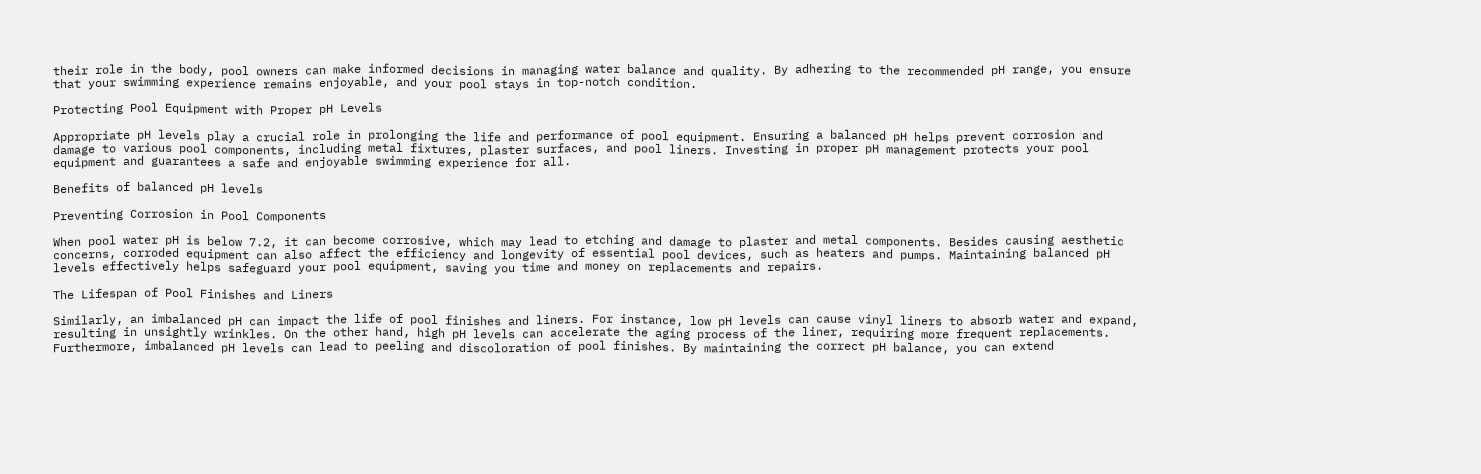their role in the body, pool owners can make informed decisions in managing water balance and quality. By adhering to the recommended pH range, you ensure that your swimming experience remains enjoyable, and your pool stays in top-notch condition.

Protecting Pool Equipment with Proper pH Levels

Appropriate pH levels play a crucial role in prolonging the life and performance of pool equipment. Ensuring a balanced pH helps prevent corrosion and damage to various pool components, including metal fixtures, plaster surfaces, and pool liners. Investing in proper pH management protects your pool equipment and guarantees a safe and enjoyable swimming experience for all.

Benefits of balanced pH levels

Preventing Corrosion in Pool Components

When pool water pH is below 7.2, it can become corrosive, which may lead to etching and damage to plaster and metal components. Besides causing aesthetic concerns, corroded equipment can also affect the efficiency and longevity of essential pool devices, such as heaters and pumps. Maintaining balanced pH levels effectively helps safeguard your pool equipment, saving you time and money on replacements and repairs.

The Lifespan of Pool Finishes and Liners

Similarly, an imbalanced pH can impact the life of pool finishes and liners. For instance, low pH levels can cause vinyl liners to absorb water and expand, resulting in unsightly wrinkles. On the other hand, high pH levels can accelerate the aging process of the liner, requiring more frequent replacements. Furthermore, imbalanced pH levels can lead to peeling and discoloration of pool finishes. By maintaining the correct pH balance, you can extend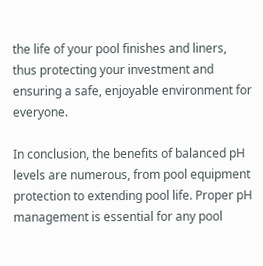the life of your pool finishes and liners, thus protecting your investment and ensuring a safe, enjoyable environment for everyone.

In conclusion, the benefits of balanced pH levels are numerous, from pool equipment protection to extending pool life. Proper pH management is essential for any pool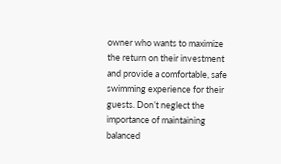owner who wants to maximize the return on their investment and provide a comfortable, safe swimming experience for their guests. Don’t neglect the importance of maintaining balanced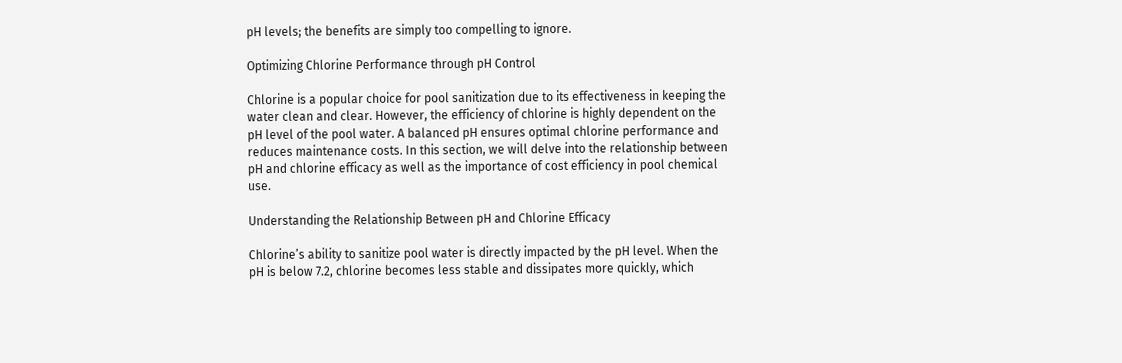pH levels; the benefits are simply too compelling to ignore.

Optimizing Chlorine Performance through pH Control

Chlorine is a popular choice for pool sanitization due to its effectiveness in keeping the water clean and clear. However, the efficiency of chlorine is highly dependent on the pH level of the pool water. A balanced pH ensures optimal chlorine performance and reduces maintenance costs. In this section, we will delve into the relationship between pH and chlorine efficacy as well as the importance of cost efficiency in pool chemical use.

Understanding the Relationship Between pH and Chlorine Efficacy

Chlorine’s ability to sanitize pool water is directly impacted by the pH level. When the pH is below 7.2, chlorine becomes less stable and dissipates more quickly, which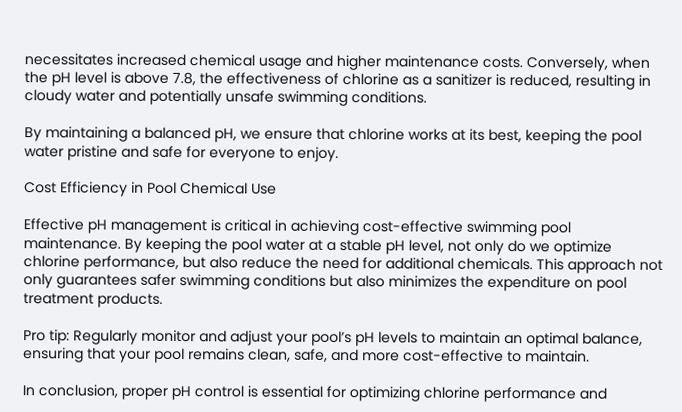necessitates increased chemical usage and higher maintenance costs. Conversely, when the pH level is above 7.8, the effectiveness of chlorine as a sanitizer is reduced, resulting in cloudy water and potentially unsafe swimming conditions.

By maintaining a balanced pH, we ensure that chlorine works at its best, keeping the pool water pristine and safe for everyone to enjoy.

Cost Efficiency in Pool Chemical Use

Effective pH management is critical in achieving cost-effective swimming pool maintenance. By keeping the pool water at a stable pH level, not only do we optimize chlorine performance, but also reduce the need for additional chemicals. This approach not only guarantees safer swimming conditions but also minimizes the expenditure on pool treatment products.

Pro tip: Regularly monitor and adjust your pool’s pH levels to maintain an optimal balance, ensuring that your pool remains clean, safe, and more cost-effective to maintain.

In conclusion, proper pH control is essential for optimizing chlorine performance and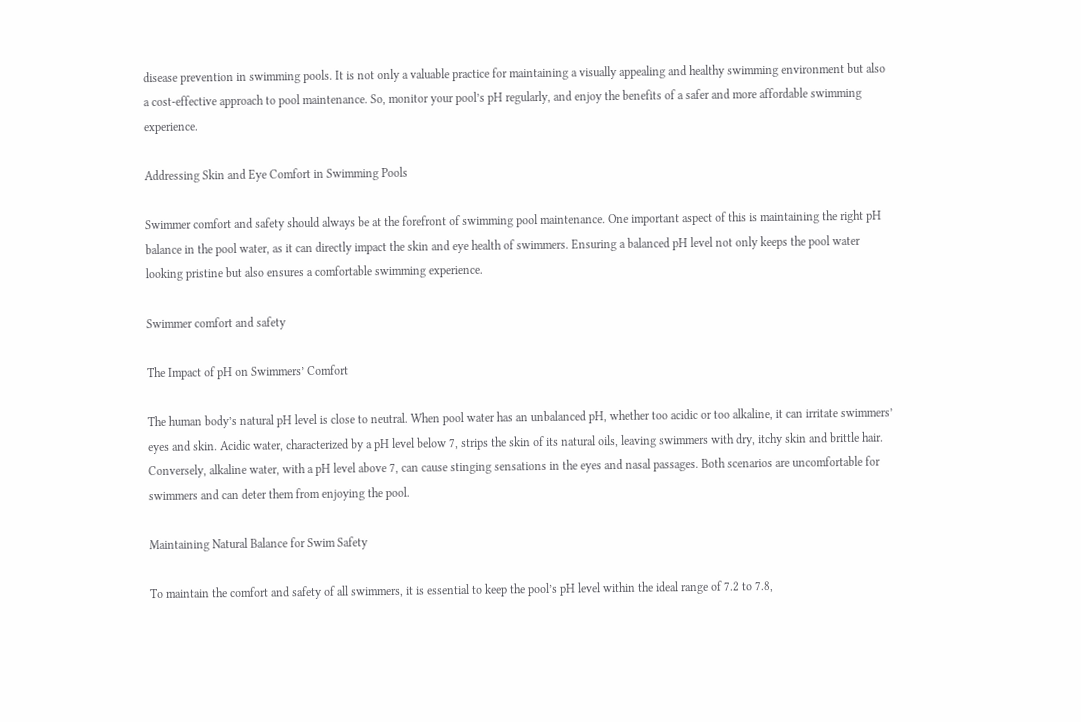disease prevention in swimming pools. It is not only a valuable practice for maintaining a visually appealing and healthy swimming environment but also a cost-effective approach to pool maintenance. So, monitor your pool’s pH regularly, and enjoy the benefits of a safer and more affordable swimming experience.

Addressing Skin and Eye Comfort in Swimming Pools

Swimmer comfort and safety should always be at the forefront of swimming pool maintenance. One important aspect of this is maintaining the right pH balance in the pool water, as it can directly impact the skin and eye health of swimmers. Ensuring a balanced pH level not only keeps the pool water looking pristine but also ensures a comfortable swimming experience.

Swimmer comfort and safety

The Impact of pH on Swimmers’ Comfort

The human body’s natural pH level is close to neutral. When pool water has an unbalanced pH, whether too acidic or too alkaline, it can irritate swimmers’ eyes and skin. Acidic water, characterized by a pH level below 7, strips the skin of its natural oils, leaving swimmers with dry, itchy skin and brittle hair. Conversely, alkaline water, with a pH level above 7, can cause stinging sensations in the eyes and nasal passages. Both scenarios are uncomfortable for swimmers and can deter them from enjoying the pool.

Maintaining Natural Balance for Swim Safety

To maintain the comfort and safety of all swimmers, it is essential to keep the pool’s pH level within the ideal range of 7.2 to 7.8,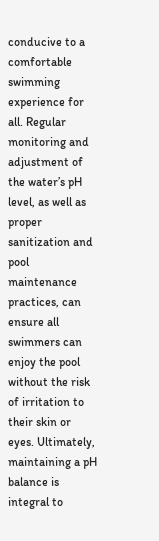conducive to a comfortable swimming experience for all. Regular monitoring and adjustment of the water’s pH level, as well as proper sanitization and pool maintenance practices, can ensure all swimmers can enjoy the pool without the risk of irritation to their skin or eyes. Ultimately, maintaining a pH balance is integral to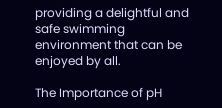providing a delightful and safe swimming environment that can be enjoyed by all.

The Importance of pH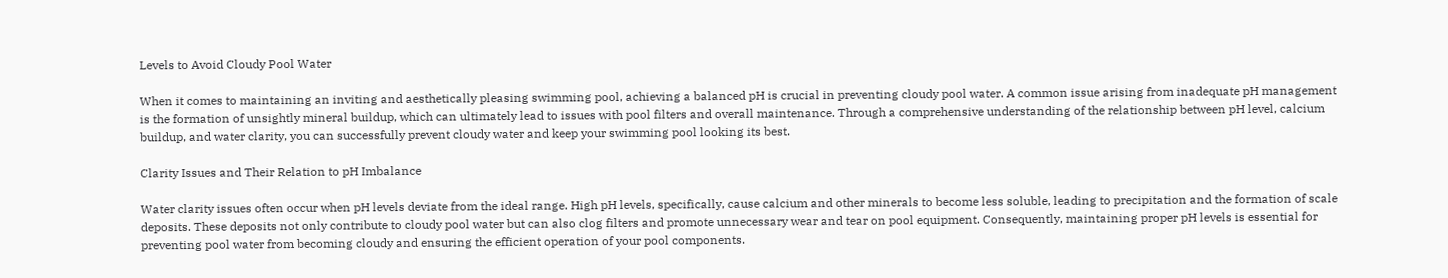Levels to Avoid Cloudy Pool Water

When it comes to maintaining an inviting and aesthetically pleasing swimming pool, achieving a balanced pH is crucial in preventing cloudy pool water. A common issue arising from inadequate pH management is the formation of unsightly mineral buildup, which can ultimately lead to issues with pool filters and overall maintenance. Through a comprehensive understanding of the relationship between pH level, calcium buildup, and water clarity, you can successfully prevent cloudy water and keep your swimming pool looking its best.

Clarity Issues and Their Relation to pH Imbalance

Water clarity issues often occur when pH levels deviate from the ideal range. High pH levels, specifically, cause calcium and other minerals to become less soluble, leading to precipitation and the formation of scale deposits. These deposits not only contribute to cloudy pool water but can also clog filters and promote unnecessary wear and tear on pool equipment. Consequently, maintaining proper pH levels is essential for preventing pool water from becoming cloudy and ensuring the efficient operation of your pool components.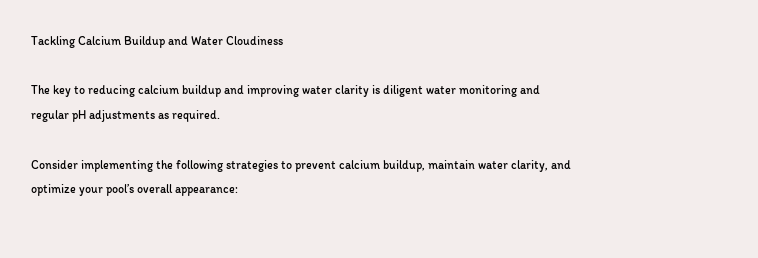Tackling Calcium Buildup and Water Cloudiness

The key to reducing calcium buildup and improving water clarity is diligent water monitoring and regular pH adjustments as required.

Consider implementing the following strategies to prevent calcium buildup, maintain water clarity, and optimize your pool’s overall appearance: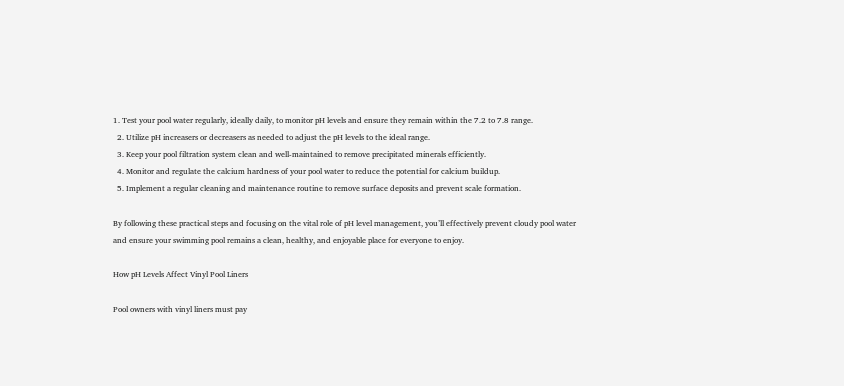1. Test your pool water regularly, ideally daily, to monitor pH levels and ensure they remain within the 7.2 to 7.8 range.
  2. Utilize pH increasers or decreasers as needed to adjust the pH levels to the ideal range.
  3. Keep your pool filtration system clean and well-maintained to remove precipitated minerals efficiently.
  4. Monitor and regulate the calcium hardness of your pool water to reduce the potential for calcium buildup.
  5. Implement a regular cleaning and maintenance routine to remove surface deposits and prevent scale formation.

By following these practical steps and focusing on the vital role of pH level management, you’ll effectively prevent cloudy pool water and ensure your swimming pool remains a clean, healthy, and enjoyable place for everyone to enjoy.

How pH Levels Affect Vinyl Pool Liners

Pool owners with vinyl liners must pay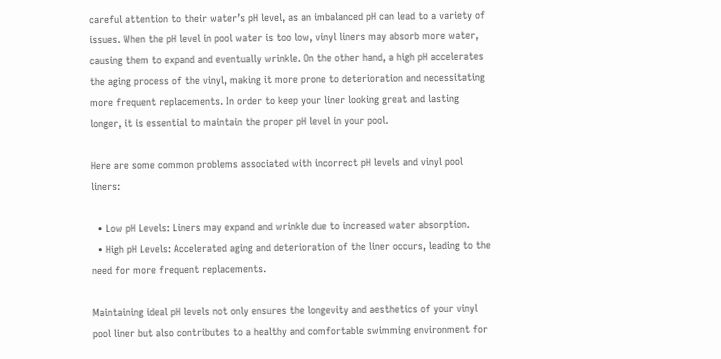careful attention to their water’s pH level, as an imbalanced pH can lead to a variety of issues. When the pH level in pool water is too low, vinyl liners may absorb more water, causing them to expand and eventually wrinkle. On the other hand, a high pH accelerates the aging process of the vinyl, making it more prone to deterioration and necessitating more frequent replacements. In order to keep your liner looking great and lasting longer, it is essential to maintain the proper pH level in your pool.

Here are some common problems associated with incorrect pH levels and vinyl pool liners:

  • Low pH Levels: Liners may expand and wrinkle due to increased water absorption.
  • High pH Levels: Accelerated aging and deterioration of the liner occurs, leading to the need for more frequent replacements.

Maintaining ideal pH levels not only ensures the longevity and aesthetics of your vinyl pool liner but also contributes to a healthy and comfortable swimming environment for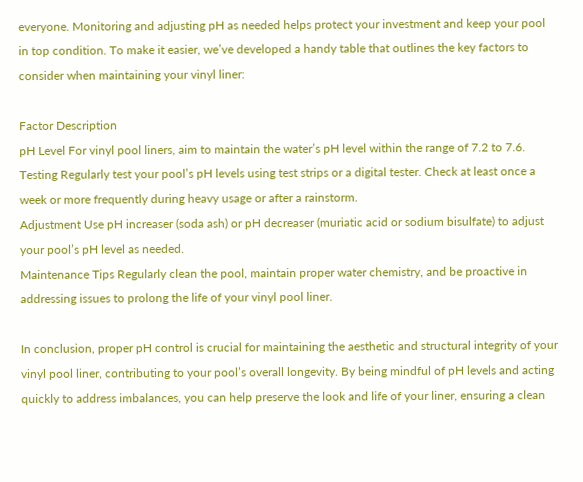everyone. Monitoring and adjusting pH as needed helps protect your investment and keep your pool in top condition. To make it easier, we’ve developed a handy table that outlines the key factors to consider when maintaining your vinyl liner:

Factor Description
pH Level For vinyl pool liners, aim to maintain the water’s pH level within the range of 7.2 to 7.6.
Testing Regularly test your pool’s pH levels using test strips or a digital tester. Check at least once a week or more frequently during heavy usage or after a rainstorm.
Adjustment Use pH increaser (soda ash) or pH decreaser (muriatic acid or sodium bisulfate) to adjust your pool’s pH level as needed.
Maintenance Tips Regularly clean the pool, maintain proper water chemistry, and be proactive in addressing issues to prolong the life of your vinyl pool liner.

In conclusion, proper pH control is crucial for maintaining the aesthetic and structural integrity of your vinyl pool liner, contributing to your pool’s overall longevity. By being mindful of pH levels and acting quickly to address imbalances, you can help preserve the look and life of your liner, ensuring a clean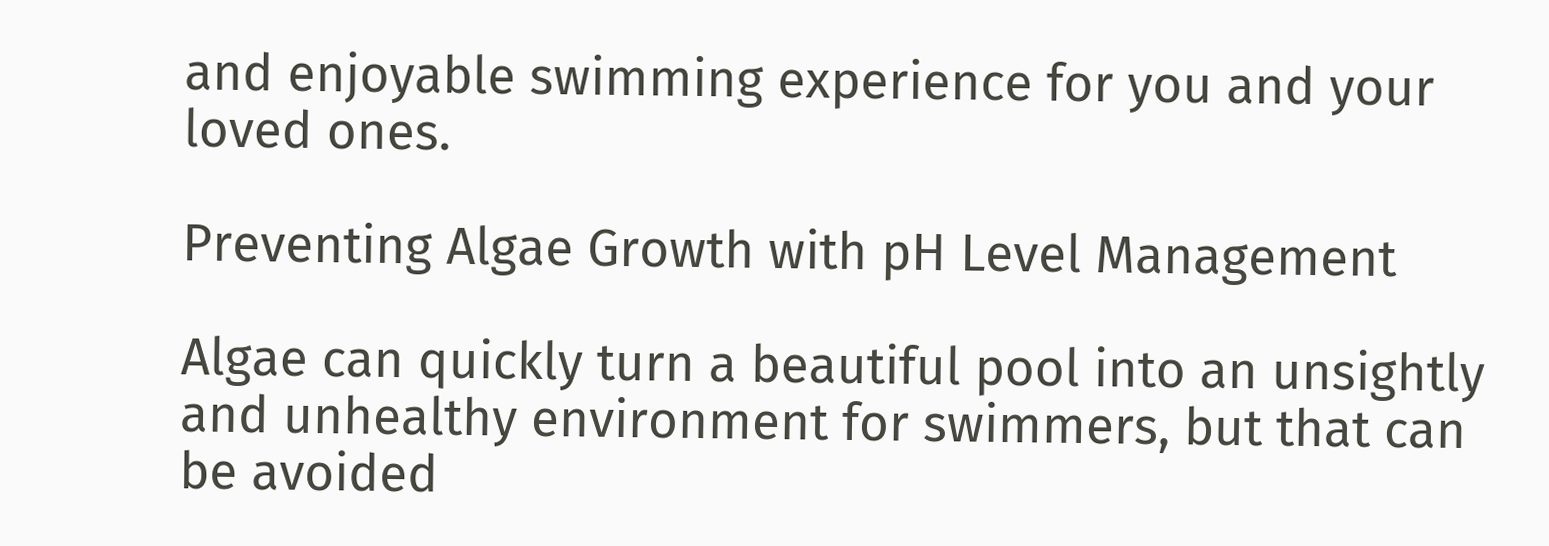and enjoyable swimming experience for you and your loved ones.

Preventing Algae Growth with pH Level Management

Algae can quickly turn a beautiful pool into an unsightly and unhealthy environment for swimmers, but that can be avoided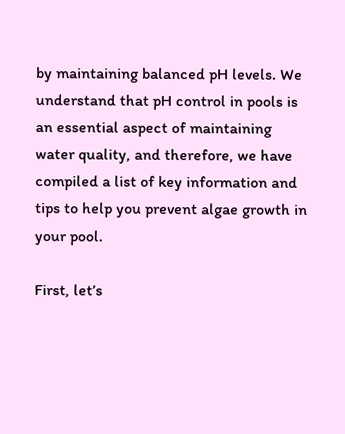by maintaining balanced pH levels. We understand that pH control in pools is an essential aspect of maintaining water quality, and therefore, we have compiled a list of key information and tips to help you prevent algae growth in your pool.

First, let’s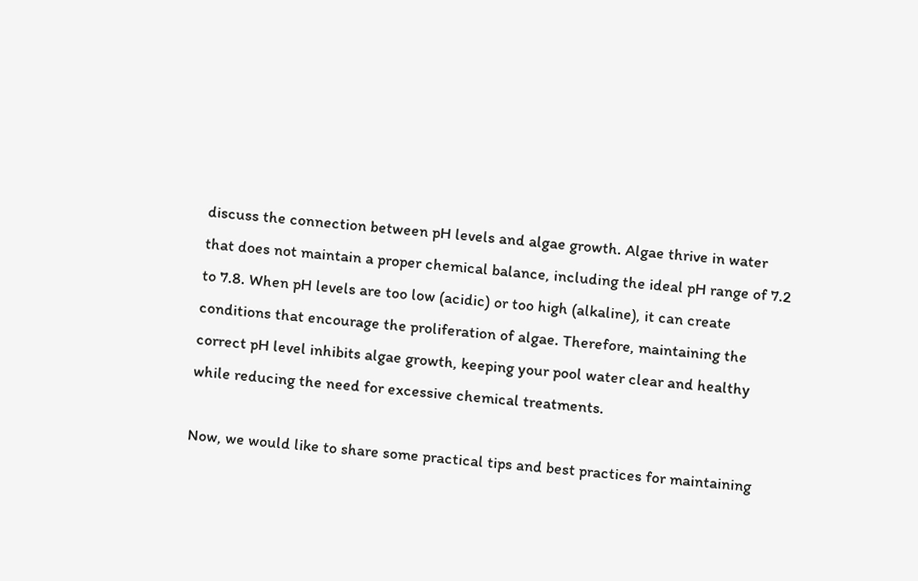discuss the connection between pH levels and algae growth. Algae thrive in water that does not maintain a proper chemical balance, including the ideal pH range of 7.2 to 7.8. When pH levels are too low (acidic) or too high (alkaline), it can create conditions that encourage the proliferation of algae. Therefore, maintaining the correct pH level inhibits algae growth, keeping your pool water clear and healthy while reducing the need for excessive chemical treatments.

Now, we would like to share some practical tips and best practices for maintaining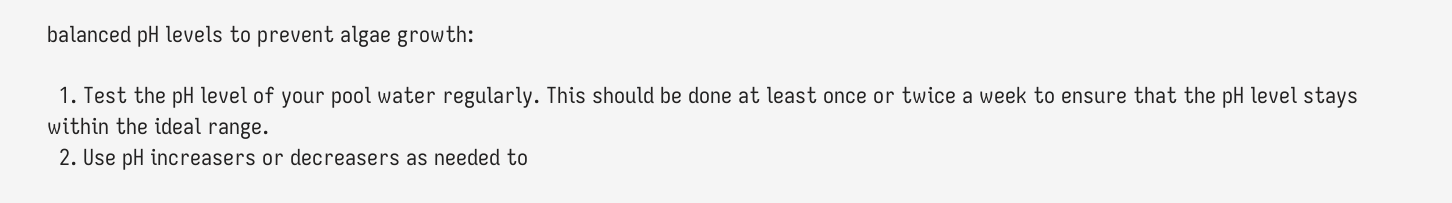balanced pH levels to prevent algae growth:

  1. Test the pH level of your pool water regularly. This should be done at least once or twice a week to ensure that the pH level stays within the ideal range.
  2. Use pH increasers or decreasers as needed to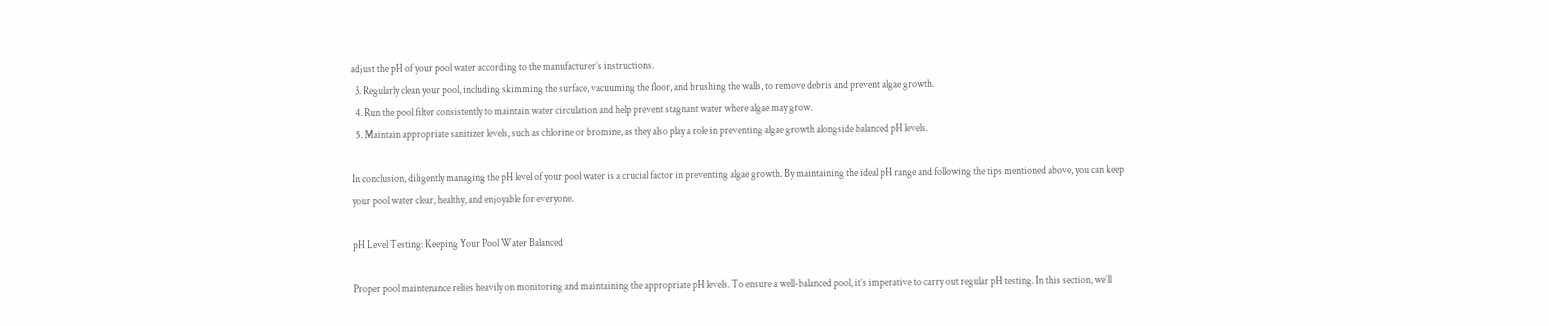adjust the pH of your pool water according to the manufacturer’s instructions.
  3. Regularly clean your pool, including skimming the surface, vacuuming the floor, and brushing the walls, to remove debris and prevent algae growth.
  4. Run the pool filter consistently to maintain water circulation and help prevent stagnant water where algae may grow.
  5. Maintain appropriate sanitizer levels, such as chlorine or bromine, as they also play a role in preventing algae growth alongside balanced pH levels.

In conclusion, diligently managing the pH level of your pool water is a crucial factor in preventing algae growth. By maintaining the ideal pH range and following the tips mentioned above, you can keep your pool water clear, healthy, and enjoyable for everyone.

pH Level Testing: Keeping Your Pool Water Balanced

Proper pool maintenance relies heavily on monitoring and maintaining the appropriate pH levels. To ensure a well-balanced pool, it’s imperative to carry out regular pH testing. In this section, we’ll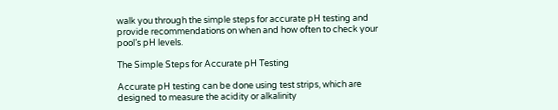walk you through the simple steps for accurate pH testing and provide recommendations on when and how often to check your pool’s pH levels.

The Simple Steps for Accurate pH Testing

Accurate pH testing can be done using test strips, which are designed to measure the acidity or alkalinity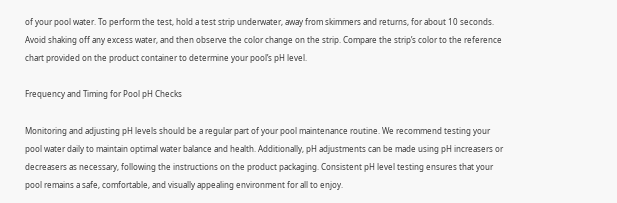of your pool water. To perform the test, hold a test strip underwater, away from skimmers and returns, for about 10 seconds. Avoid shaking off any excess water, and then observe the color change on the strip. Compare the strip’s color to the reference chart provided on the product container to determine your pool’s pH level.

Frequency and Timing for Pool pH Checks

Monitoring and adjusting pH levels should be a regular part of your pool maintenance routine. We recommend testing your pool water daily to maintain optimal water balance and health. Additionally, pH adjustments can be made using pH increasers or decreasers as necessary, following the instructions on the product packaging. Consistent pH level testing ensures that your pool remains a safe, comfortable, and visually appealing environment for all to enjoy.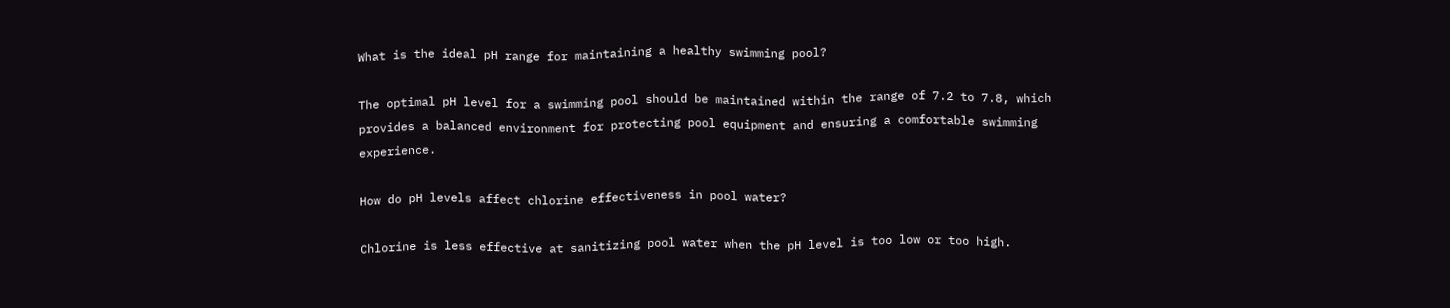What is the ideal pH range for maintaining a healthy swimming pool?

The optimal pH level for a swimming pool should be maintained within the range of 7.2 to 7.8, which provides a balanced environment for protecting pool equipment and ensuring a comfortable swimming experience.

How do pH levels affect chlorine effectiveness in pool water?

Chlorine is less effective at sanitizing pool water when the pH level is too low or too high.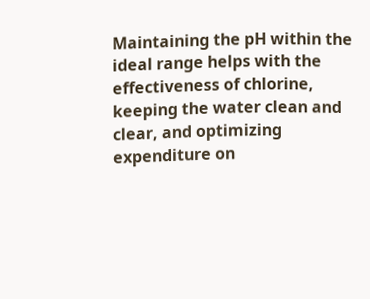Maintaining the pH within the ideal range helps with the effectiveness of chlorine, keeping the water clean and clear, and optimizing expenditure on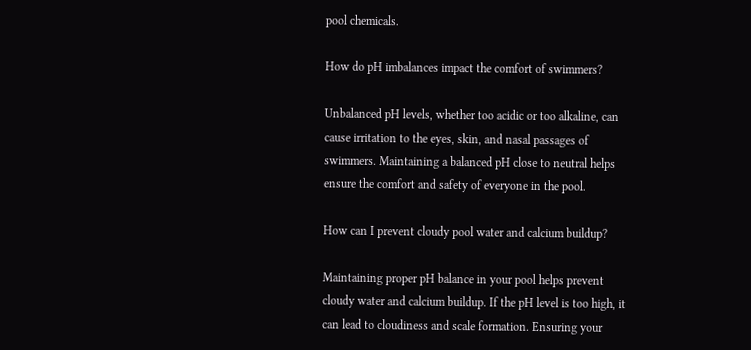pool chemicals.

How do pH imbalances impact the comfort of swimmers?

Unbalanced pH levels, whether too acidic or too alkaline, can cause irritation to the eyes, skin, and nasal passages of swimmers. Maintaining a balanced pH close to neutral helps ensure the comfort and safety of everyone in the pool.

How can I prevent cloudy pool water and calcium buildup?

Maintaining proper pH balance in your pool helps prevent cloudy water and calcium buildup. If the pH level is too high, it can lead to cloudiness and scale formation. Ensuring your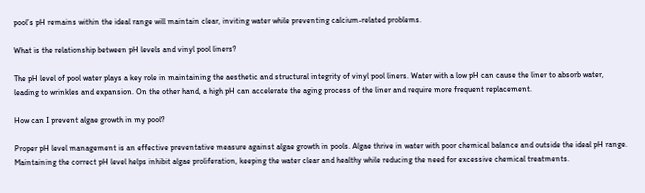pool’s pH remains within the ideal range will maintain clear, inviting water while preventing calcium-related problems.

What is the relationship between pH levels and vinyl pool liners?

The pH level of pool water plays a key role in maintaining the aesthetic and structural integrity of vinyl pool liners. Water with a low pH can cause the liner to absorb water, leading to wrinkles and expansion. On the other hand, a high pH can accelerate the aging process of the liner and require more frequent replacement.

How can I prevent algae growth in my pool?

Proper pH level management is an effective preventative measure against algae growth in pools. Algae thrive in water with poor chemical balance and outside the ideal pH range. Maintaining the correct pH level helps inhibit algae proliferation, keeping the water clear and healthy while reducing the need for excessive chemical treatments.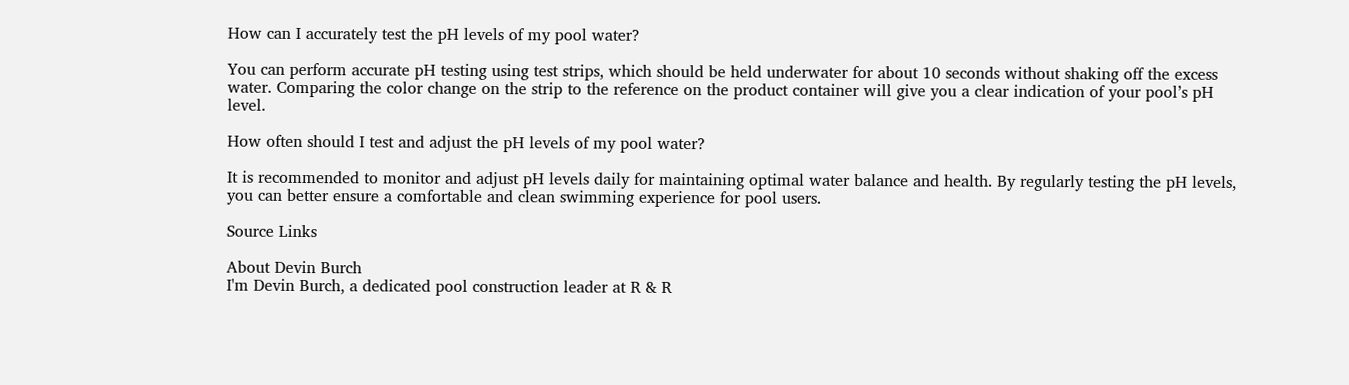How can I accurately test the pH levels of my pool water?

You can perform accurate pH testing using test strips, which should be held underwater for about 10 seconds without shaking off the excess water. Comparing the color change on the strip to the reference on the product container will give you a clear indication of your pool’s pH level.

How often should I test and adjust the pH levels of my pool water?

It is recommended to monitor and adjust pH levels daily for maintaining optimal water balance and health. By regularly testing the pH levels, you can better ensure a comfortable and clean swimming experience for pool users.

Source Links

About Devin Burch
I'm Devin Burch, a dedicated pool construction leader at R & R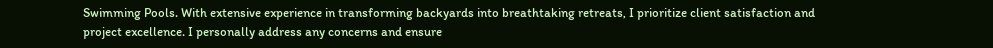Swimming Pools. With extensive experience in transforming backyards into breathtaking retreats, I prioritize client satisfaction and project excellence. I personally address any concerns and ensure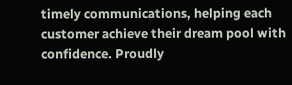timely communications, helping each customer achieve their dream pool with confidence. Proudly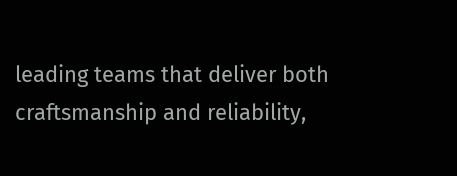leading teams that deliver both craftsmanship and reliability,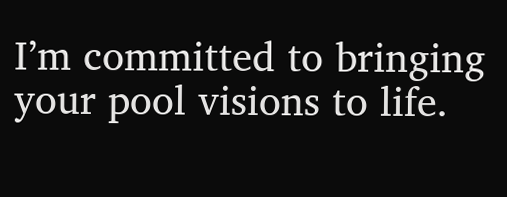I’m committed to bringing your pool visions to life.